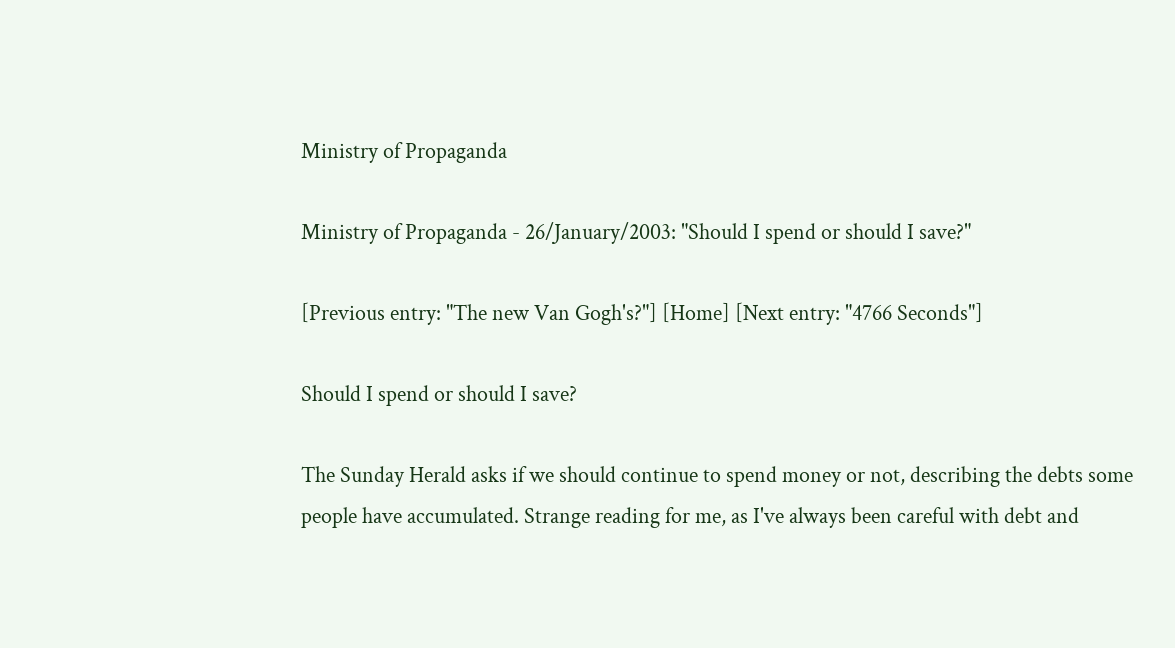Ministry of Propaganda

Ministry of Propaganda - 26/January/2003: "Should I spend or should I save?"

[Previous entry: "The new Van Gogh's?"] [Home] [Next entry: "4766 Seconds"]

Should I spend or should I save?

The Sunday Herald asks if we should continue to spend money or not, describing the debts some people have accumulated. Strange reading for me, as I've always been careful with debt and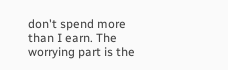don't spend more than I earn. The worrying part is the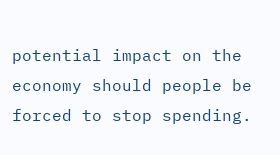potential impact on the economy should people be forced to stop spending.